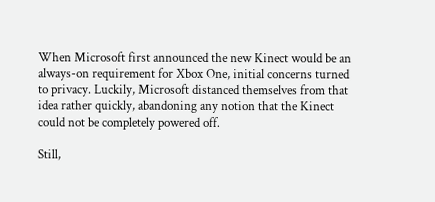When Microsoft first announced the new Kinect would be an always-on requirement for Xbox One, initial concerns turned to privacy. Luckily, Microsoft distanced themselves from that idea rather quickly, abandoning any notion that the Kinect could not be completely powered off.

Still,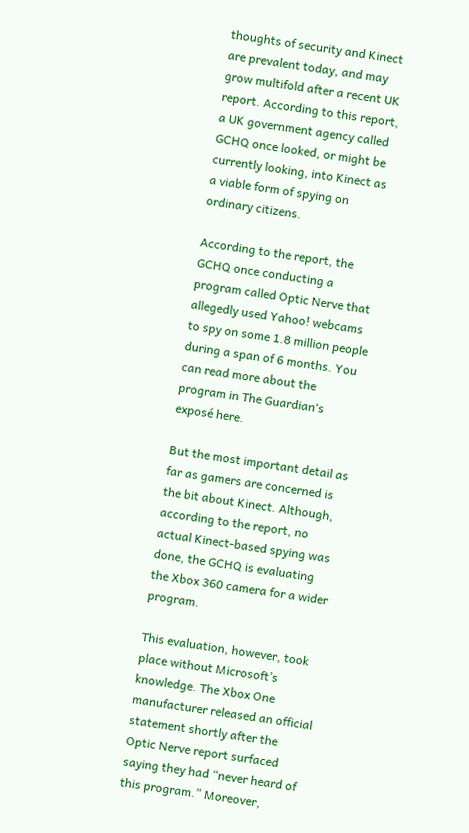thoughts of security and Kinect are prevalent today, and may grow multifold after a recent UK report. According to this report, a UK government agency called GCHQ once looked, or might be currently looking, into Kinect as a viable form of spying on ordinary citizens.

According to the report, the GCHQ once conducting a program called Optic Nerve that allegedly used Yahoo! webcams to spy on some 1.8 million people during a span of 6 months. You can read more about the program in The Guardian‘s exposé here.

But the most important detail as far as gamers are concerned is the bit about Kinect. Although, according to the report, no actual Kinect-based spying was done, the GCHQ is evaluating the Xbox 360 camera for a wider program.

This evaluation, however, took place without Microsoft’s knowledge. The Xbox One manufacturer released an official statement shortly after the Optic Nerve report surfaced saying they had “never heard of this program.” Moreover,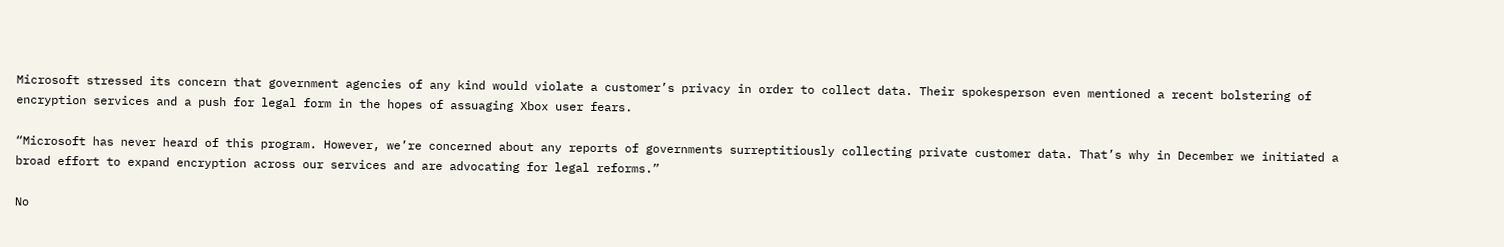Microsoft stressed its concern that government agencies of any kind would violate a customer’s privacy in order to collect data. Their spokesperson even mentioned a recent bolstering of encryption services and a push for legal form in the hopes of assuaging Xbox user fears.

“Microsoft has never heard of this program. However, we’re concerned about any reports of governments surreptitiously collecting private customer data. That’s why in December we initiated a broad effort to expand encryption across our services and are advocating for legal reforms.”

No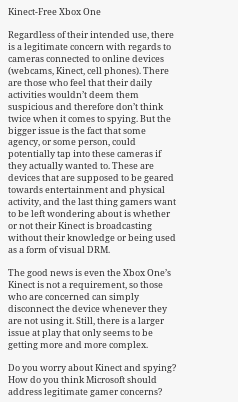Kinect-Free Xbox One

Regardless of their intended use, there is a legitimate concern with regards to cameras connected to online devices (webcams, Kinect, cell phones). There are those who feel that their daily activities wouldn’t deem them suspicious and therefore don’t think twice when it comes to spying. But the bigger issue is the fact that some agency, or some person, could potentially tap into these cameras if they actually wanted to. These are devices that are supposed to be geared towards entertainment and physical activity, and the last thing gamers want to be left wondering about is whether or not their Kinect is broadcasting without their knowledge or being used as a form of visual DRM.

The good news is even the Xbox One’s Kinect is not a requirement, so those who are concerned can simply disconnect the device whenever they are not using it. Still, there is a larger issue at play that only seems to be getting more and more complex.

Do you worry about Kinect and spying? How do you think Microsoft should address legitimate gamer concerns?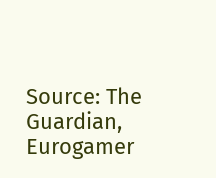Source: The Guardian, Eurogamer